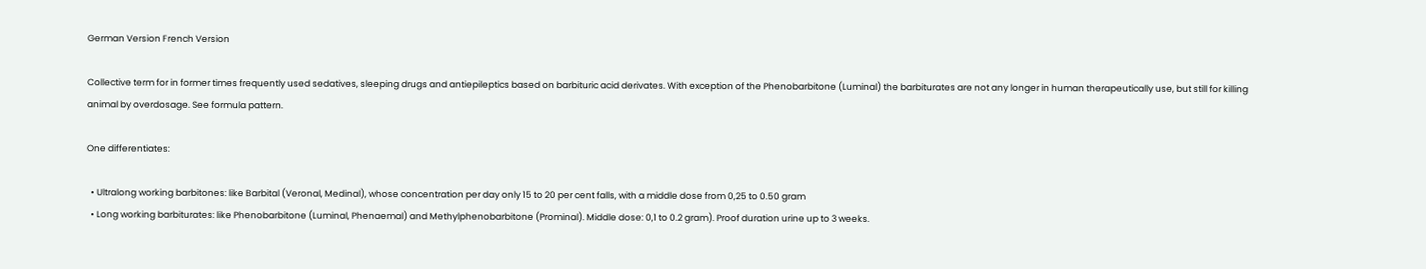German Version French Version

Collective term for in former times frequently used sedatives, sleeping drugs and antiepileptics based on barbituric acid derivates. With exception of the Phenobarbitone (Luminal) the barbiturates are not any longer in human therapeutically use, but still for killing animal by overdosage. See formula pattern.

One differentiates:

  • Ultralong working barbitones: like Barbital (Veronal, Medinal), whose concentration per day only 15 to 20 per cent falls, with a middle dose from 0,25 to 0.50 gram
  • Long working barbiturates: like Phenobarbitone (Luminal, Phenaemal) and Methylphenobarbitone (Prominal). Middle dose: 0,1 to 0.2 gram). Proof duration urine up to 3 weeks.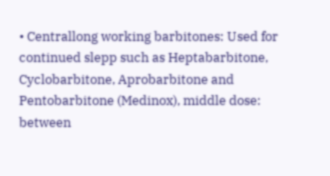• Centrallong working barbitones: Used for continued slepp such as Heptabarbitone, Cyclobarbitone, Aprobarbitone and Pentobarbitone (Medinox), middle dose: between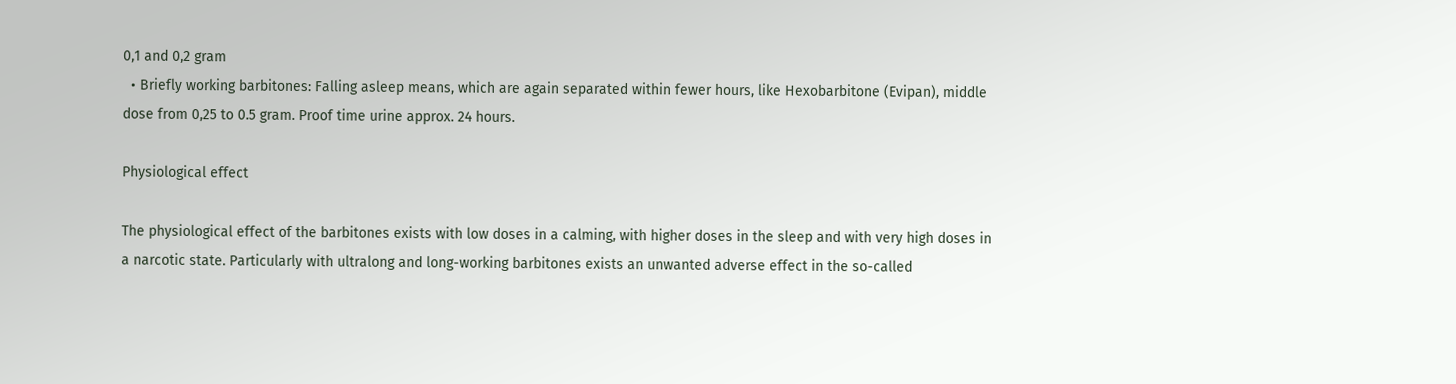0,1 and 0,2 gram
  • Briefly working barbitones: Falling asleep means, which are again separated within fewer hours, like Hexobarbitone (Evipan), middle dose from 0,25 to 0.5 gram. Proof time urine approx. 24 hours.

Physiological effect

The physiological effect of the barbitones exists with low doses in a calming, with higher doses in the sleep and with very high doses in a narcotic state. Particularly with ultralong and long-working barbitones exists an unwanted adverse effect in the so-called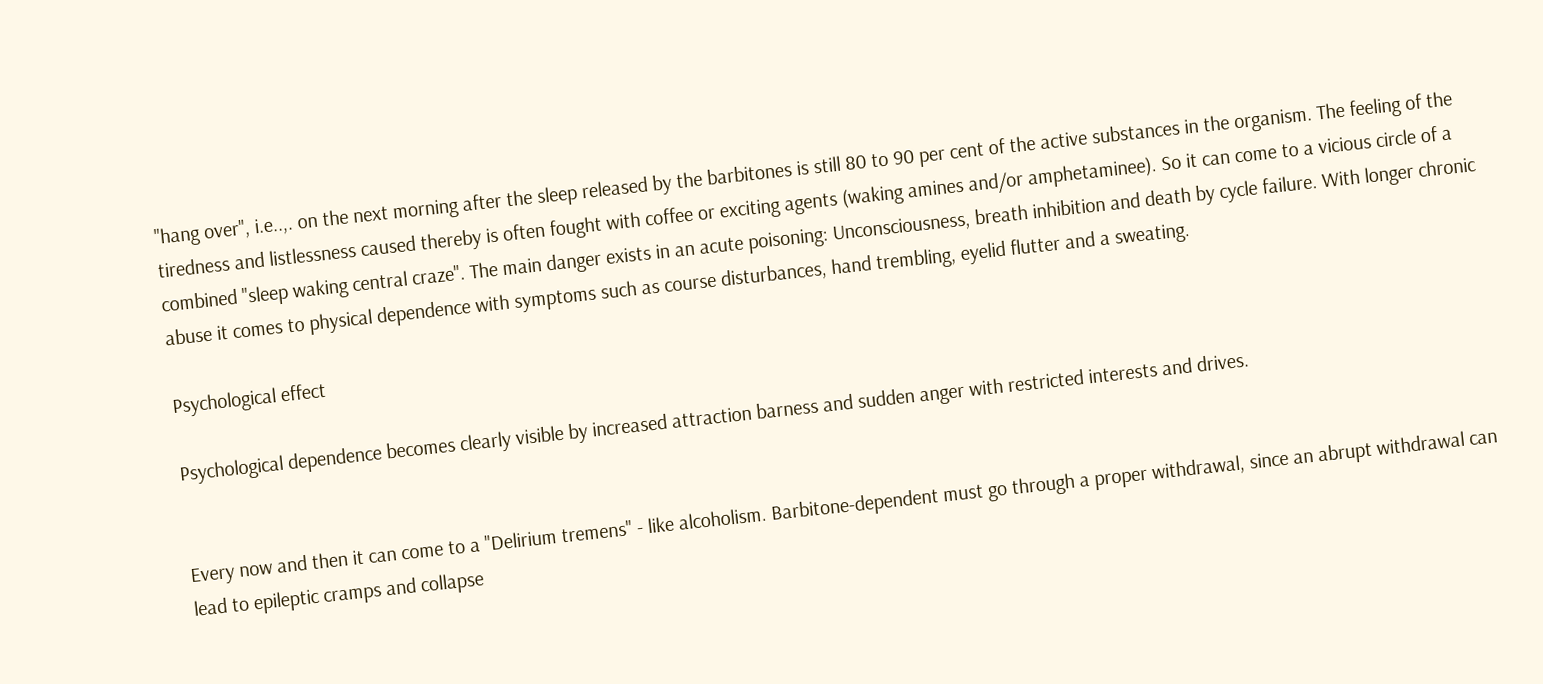"hang over", i.e..,. on the next morning after the sleep released by the barbitones is still 80 to 90 per cent of the active substances in the organism. The feeling of the tiredness and listlessness caused thereby is often fought with coffee or exciting agents (waking amines and/or amphetaminee). So it can come to a vicious circle of a combined "sleep waking central craze". The main danger exists in an acute poisoning: Unconsciousness, breath inhibition and death by cycle failure. With longer chronic abuse it comes to physical dependence with symptoms such as course disturbances, hand trembling, eyelid flutter and a sweating.

Psychological effect

Psychological dependence becomes clearly visible by increased attraction barness and sudden anger with restricted interests and drives.


Every now and then it can come to a "Delirium tremens" - like alcoholism. Barbitone-dependent must go through a proper withdrawal, since an abrupt withdrawal can lead to epileptic cramps and collapse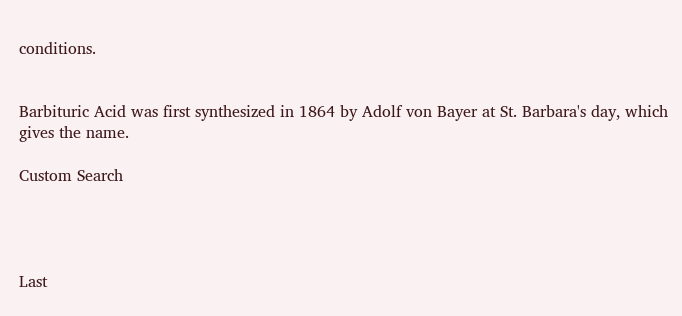conditions.


Barbituric Acid was first synthesized in 1864 by Adolf von Bayer at St. Barbara's day, which gives the name.

Custom Search




Last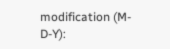modification (M-D-Y):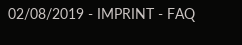02/08/2019 - IMPRINT - FAQ